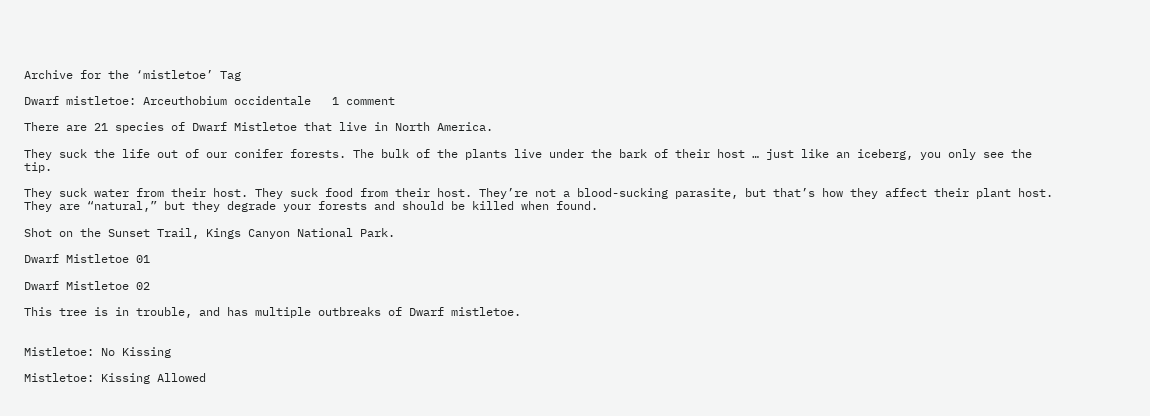Archive for the ‘mistletoe’ Tag

Dwarf mistletoe: Arceuthobium occidentale   1 comment

There are 21 species of Dwarf Mistletoe that live in North America.

They suck the life out of our conifer forests. The bulk of the plants live under the bark of their host … just like an iceberg, you only see the tip.

They suck water from their host. They suck food from their host. They’re not a blood-sucking parasite, but that’s how they affect their plant host. They are “natural,” but they degrade your forests and should be killed when found.

Shot on the Sunset Trail, Kings Canyon National Park.

Dwarf Mistletoe 01

Dwarf Mistletoe 02

This tree is in trouble, and has multiple outbreaks of Dwarf mistletoe.


Mistletoe: No Kissing

Mistletoe: Kissing Allowed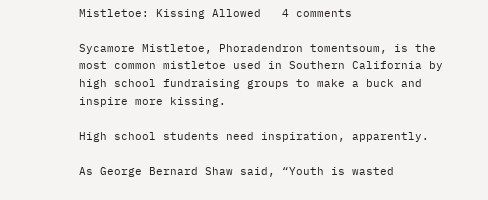Mistletoe: Kissing Allowed   4 comments

Sycamore Mistletoe, Phoradendron tomentsoum, is the most common mistletoe used in Southern California by high school fundraising groups to make a buck and inspire more kissing.

High school students need inspiration, apparently.

As George Bernard Shaw said, “Youth is wasted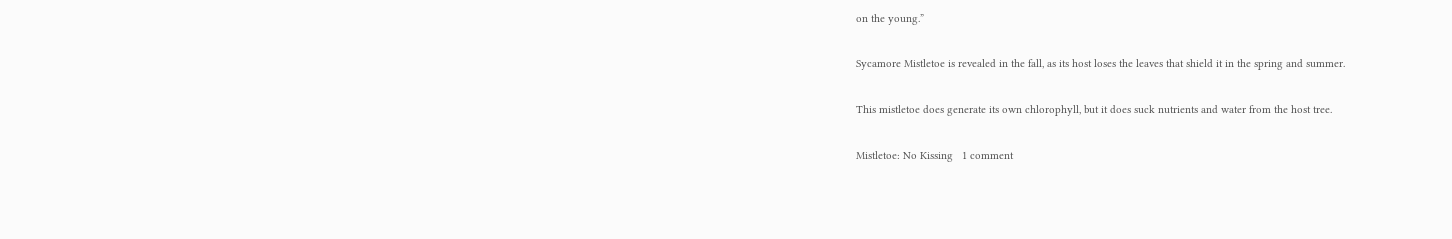on the young.”

Sycamore Mistletoe is revealed in the fall, as its host loses the leaves that shield it in the spring and summer.

This mistletoe does generate its own chlorophyll, but it does suck nutrients and water from the host tree.

Mistletoe: No Kissing   1 comment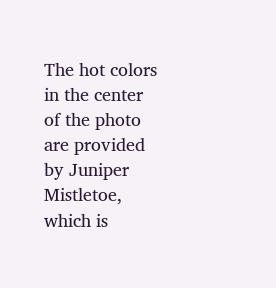The hot colors in the center of the photo are provided by Juniper Mistletoe, which is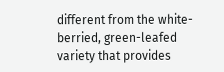different from the white-berried, green-leafed variety that provides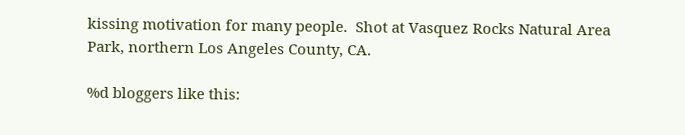kissing motivation for many people.  Shot at Vasquez Rocks Natural Area Park, northern Los Angeles County, CA.

%d bloggers like this: